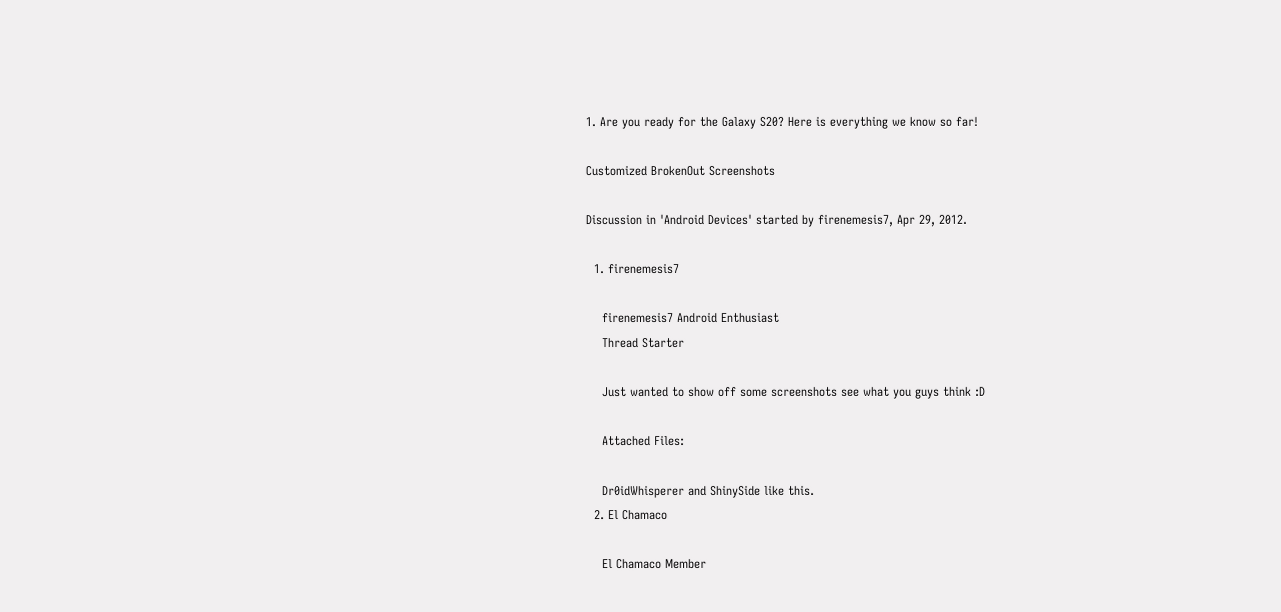1. Are you ready for the Galaxy S20? Here is everything we know so far!

Customized BrokenOut Screenshots

Discussion in 'Android Devices' started by firenemesis7, Apr 29, 2012.

  1. firenemesis7

    firenemesis7 Android Enthusiast
    Thread Starter

    Just wanted to show off some screenshots see what you guys think :D

    Attached Files:

    Dr0idWhisperer and ShinySide like this.
  2. El Chamaco

    El Chamaco Member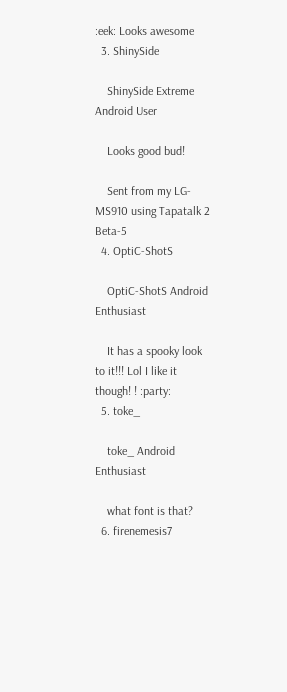:eek: Looks awesome
  3. ShinySide

    ShinySide Extreme Android User

    Looks good bud!

    Sent from my LG-MS910 using Tapatalk 2 Beta-5
  4. OptiC-ShotS

    OptiC-ShotS Android Enthusiast

    It has a spooky look to it!!! Lol I like it though! ! :party:
  5. toke_

    toke_ Android Enthusiast

    what font is that?
  6. firenemesis7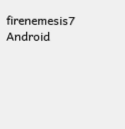firenemesis7 Android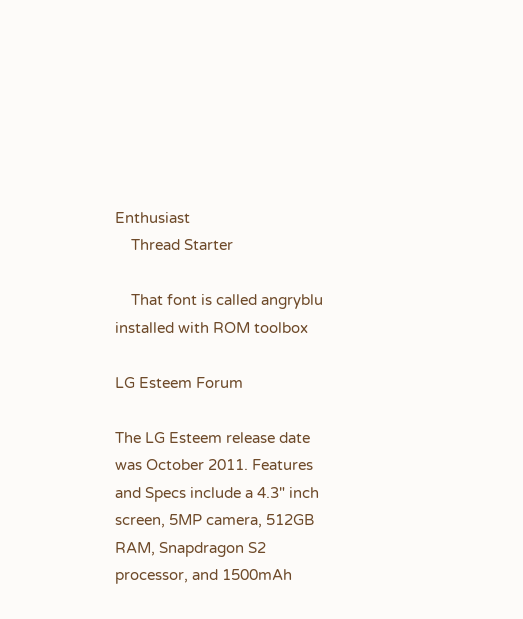Enthusiast
    Thread Starter

    That font is called angryblu installed with ROM toolbox

LG Esteem Forum

The LG Esteem release date was October 2011. Features and Specs include a 4.3" inch screen, 5MP camera, 512GB RAM, Snapdragon S2 processor, and 1500mAh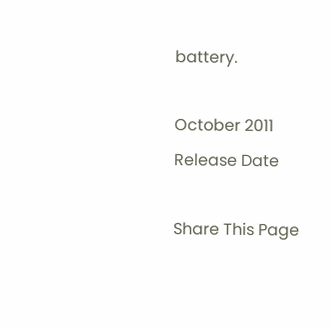battery.

October 2011
Release Date

Share This Page